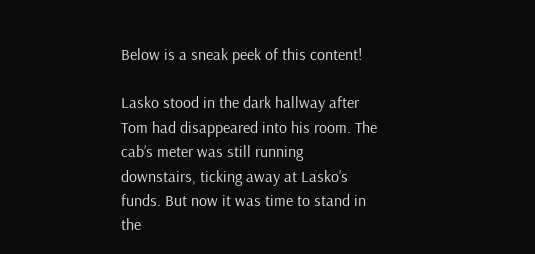Below is a sneak peek of this content!

Lasko stood in the dark hallway after Tom had disappeared into his room. The cab’s meter was still running downstairs, ticking away at Lasko’s funds. But now it was time to stand in the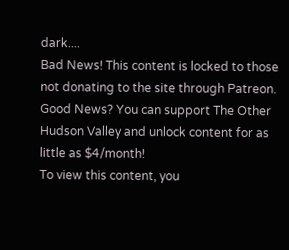dark....
Bad News! This content is locked to those not donating to the site through Patreon. Good News? You can support The Other Hudson Valley and unlock content for as little as $4/month!
To view this content, you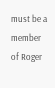must be a member of Roger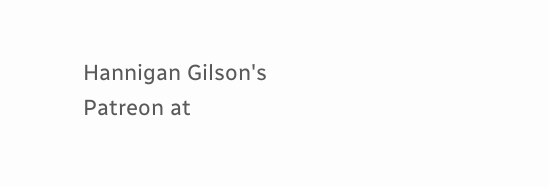Hannigan Gilson's Patreon at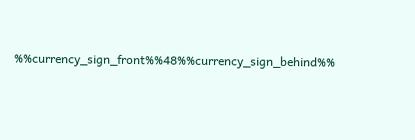%%currency_sign_front%%48%%currency_sign_behind%%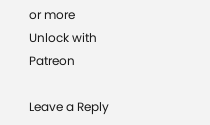or more
Unlock with Patreon

Leave a Reply